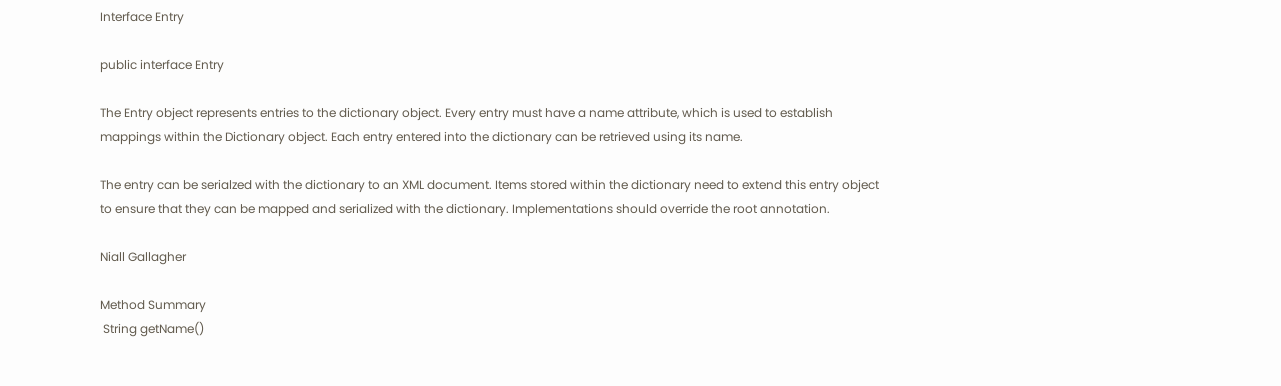Interface Entry

public interface Entry

The Entry object represents entries to the dictionary object. Every entry must have a name attribute, which is used to establish mappings within the Dictionary object. Each entry entered into the dictionary can be retrieved using its name.

The entry can be serialzed with the dictionary to an XML document. Items stored within the dictionary need to extend this entry object to ensure that they can be mapped and serialized with the dictionary. Implementations should override the root annotation.

Niall Gallagher

Method Summary
 String getName()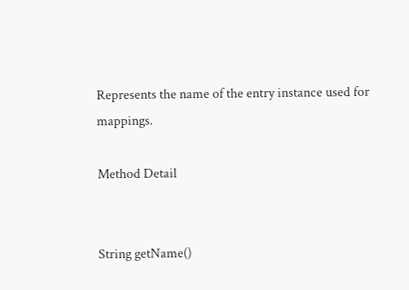Represents the name of the entry instance used for mappings.

Method Detail


String getName()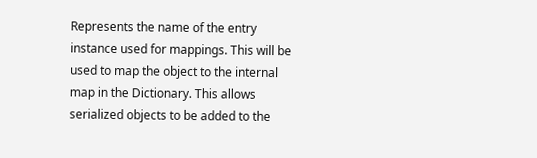Represents the name of the entry instance used for mappings. This will be used to map the object to the internal map in the Dictionary. This allows serialized objects to be added to the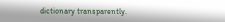dictionary transparently.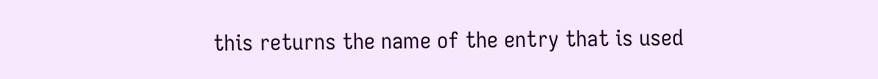this returns the name of the entry that is used